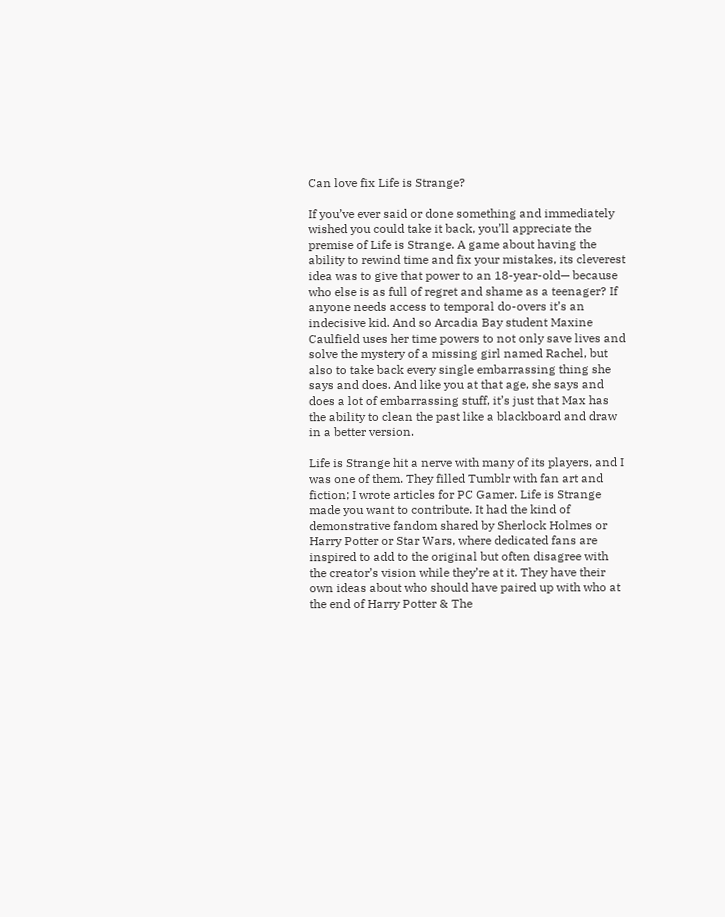Can love fix Life is Strange?

If you’ve ever said or done something and immediately wished you could take it back, you’ll appreciate the premise of Life is Strange. A game about having the ability to rewind time and fix your mistakes, its cleverest idea was to give that power to an 18-year-old— because who else is as full of regret and shame as a teenager? If anyone needs access to temporal do-overs it’s an indecisive kid. And so Arcadia Bay student Maxine Caulfield uses her time powers to not only save lives and solve the mystery of a missing girl named Rachel, but also to take back every single embarrassing thing she says and does. And like you at that age, she says and does a lot of embarrassing stuff, it’s just that Max has the ability to clean the past like a blackboard and draw in a better version.

Life is Strange hit a nerve with many of its players, and I was one of them. They filled Tumblr with fan art and fiction; I wrote articles for PC Gamer. Life is Strange made you want to contribute. It had the kind of demonstrative fandom shared by Sherlock Holmes or Harry Potter or Star Wars, where dedicated fans are inspired to add to the original but often disagree with the creator’s vision while they’re at it. They have their own ideas about who should have paired up with who at the end of Harry Potter & The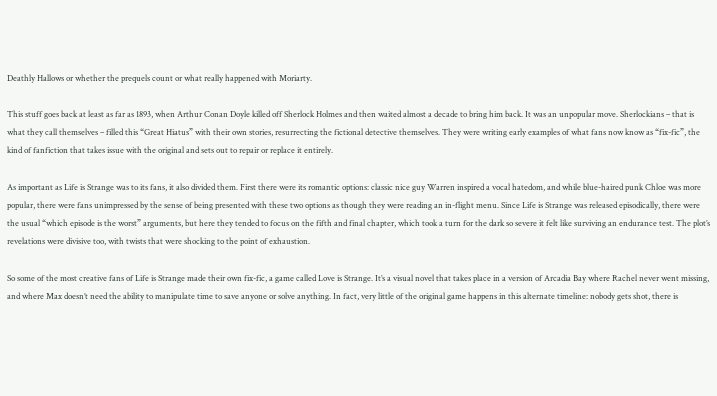Deathly Hallows or whether the prequels count or what really happened with Moriarty.

This stuff goes back at least as far as 1893, when Arthur Conan Doyle killed off Sherlock Holmes and then waited almost a decade to bring him back. It was an unpopular move. Sherlockians – that is what they call themselves – filled this “Great Hiatus” with their own stories, resurrecting the fictional detective themselves. They were writing early examples of what fans now know as “fix-fic”, the kind of fanfiction that takes issue with the original and sets out to repair or replace it entirely.

As important as Life is Strange was to its fans, it also divided them. First there were its romantic options: classic nice guy Warren inspired a vocal hatedom, and while blue-haired punk Chloe was more popular, there were fans unimpressed by the sense of being presented with these two options as though they were reading an in-flight menu. Since Life is Strange was released episodically, there were the usual “which episode is the worst” arguments, but here they tended to focus on the fifth and final chapter, which took a turn for the dark so severe it felt like surviving an endurance test. The plot’s revelations were divisive too, with twists that were shocking to the point of exhaustion.

So some of the most creative fans of Life is Strange made their own fix-fic, a game called Love is Strange. It’s a visual novel that takes place in a version of Arcadia Bay where Rachel never went missing, and where Max doesn’t need the ability to manipulate time to save anyone or solve anything. In fact, very little of the original game happens in this alternate timeline: nobody gets shot, there is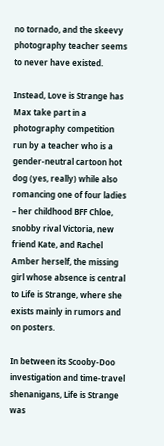no tornado, and the skeevy photography teacher seems to never have existed.

Instead, Love is Strange has Max take part in a photography competition run by a teacher who is a gender-neutral cartoon hot dog (yes, really) while also romancing one of four ladies – her childhood BFF Chloe, snobby rival Victoria, new friend Kate, and Rachel Amber herself, the missing girl whose absence is central to Life is Strange, where she exists mainly in rumors and on posters.

In between its Scooby-Doo investigation and time-travel shenanigans, Life is Strange was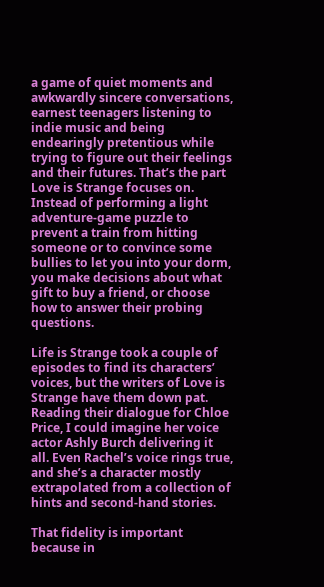a game of quiet moments and awkwardly sincere conversations, earnest teenagers listening to indie music and being endearingly pretentious while trying to figure out their feelings and their futures. That’s the part Love is Strange focuses on. Instead of performing a light adventure-game puzzle to prevent a train from hitting someone or to convince some bullies to let you into your dorm, you make decisions about what gift to buy a friend, or choose how to answer their probing questions.

Life is Strange took a couple of episodes to find its characters’ voices, but the writers of Love is Strange have them down pat. Reading their dialogue for Chloe Price, I could imagine her voice actor Ashly Burch delivering it all. Even Rachel’s voice rings true, and she’s a character mostly extrapolated from a collection of hints and second-hand stories.

That fidelity is important because in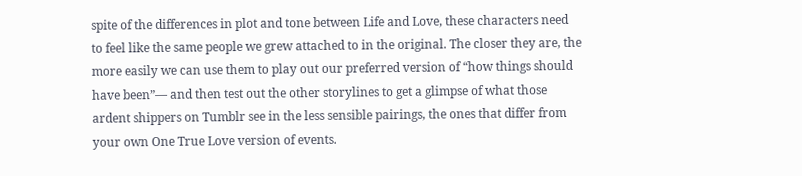spite of the differences in plot and tone between Life and Love, these characters need to feel like the same people we grew attached to in the original. The closer they are, the more easily we can use them to play out our preferred version of “how things should have been”— and then test out the other storylines to get a glimpse of what those ardent shippers on Tumblr see in the less sensible pairings, the ones that differ from your own One True Love version of events.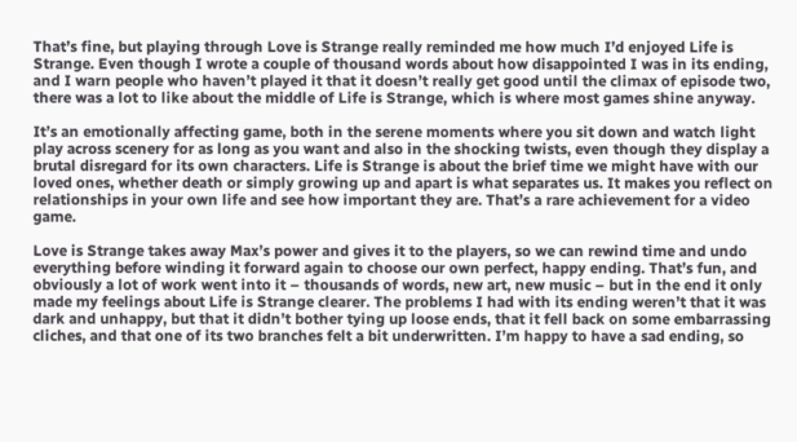That’s fine, but playing through Love is Strange really reminded me how much I’d enjoyed Life is Strange. Even though I wrote a couple of thousand words about how disappointed I was in its ending, and I warn people who haven’t played it that it doesn’t really get good until the climax of episode two, there was a lot to like about the middle of Life is Strange, which is where most games shine anyway.

It’s an emotionally affecting game, both in the serene moments where you sit down and watch light play across scenery for as long as you want and also in the shocking twists, even though they display a brutal disregard for its own characters. Life is Strange is about the brief time we might have with our loved ones, whether death or simply growing up and apart is what separates us. It makes you reflect on relationships in your own life and see how important they are. That’s a rare achievement for a video game.

Love is Strange takes away Max’s power and gives it to the players, so we can rewind time and undo everything before winding it forward again to choose our own perfect, happy ending. That’s fun, and obviously a lot of work went into it – thousands of words, new art, new music – but in the end it only made my feelings about Life is Strange clearer. The problems I had with its ending weren’t that it was dark and unhappy, but that it didn’t bother tying up loose ends, that it fell back on some embarrassing cliches, and that one of its two branches felt a bit underwritten. I’m happy to have a sad ending, so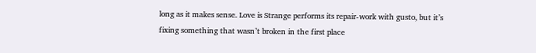long as it makes sense. Love is Strange performs its repair-work with gusto, but it’s fixing something that wasn’t broken in the first place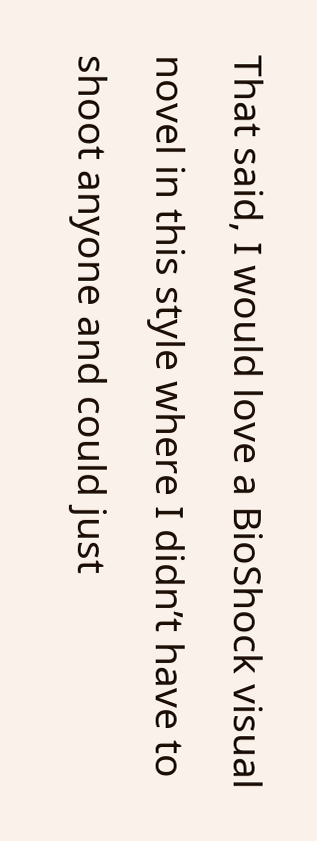That said, I would love a BioShock visual novel in this style where I didn’t have to shoot anyone and could just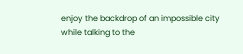enjoy the backdrop of an impossible city while talking to the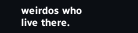weirdos who live there.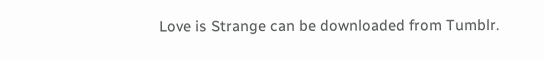Love is Strange can be downloaded from Tumblr.